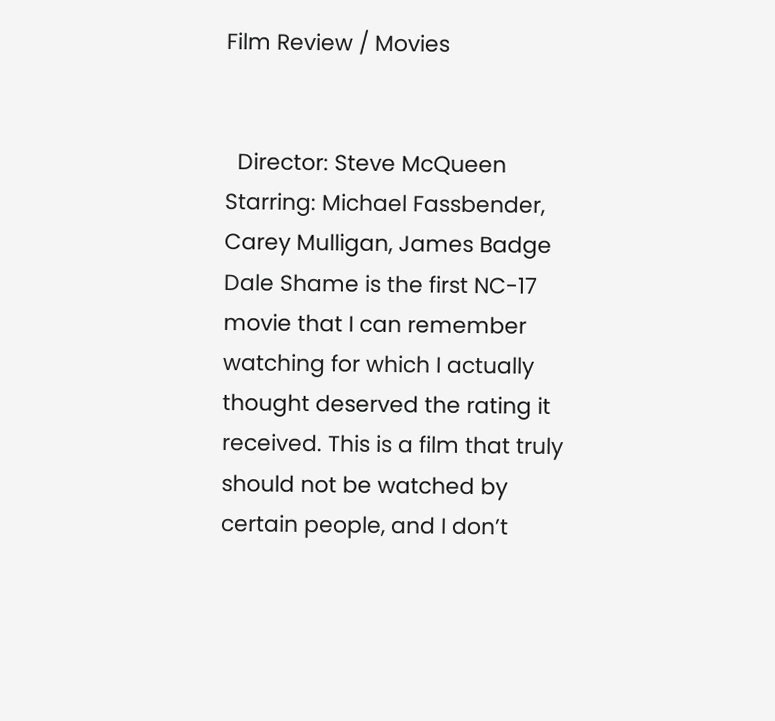Film Review / Movies


  Director: Steve McQueen Starring: Michael Fassbender, Carey Mulligan, James Badge Dale Shame is the first NC-17 movie that I can remember watching for which I actually thought deserved the rating it received. This is a film that truly should not be watched by certain people, and I don’t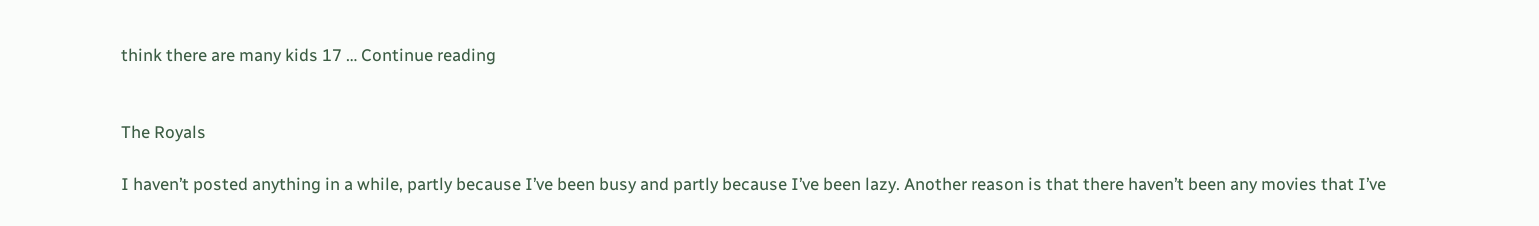think there are many kids 17 … Continue reading


The Royals

I haven’t posted anything in a while, partly because I’ve been busy and partly because I’ve been lazy. Another reason is that there haven’t been any movies that I’ve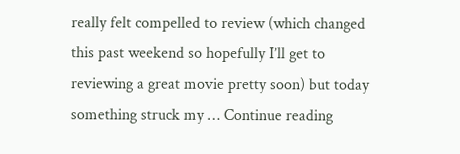really felt compelled to review (which changed this past weekend so hopefully I’ll get to reviewing a great movie pretty soon) but today something struck my … Continue reading